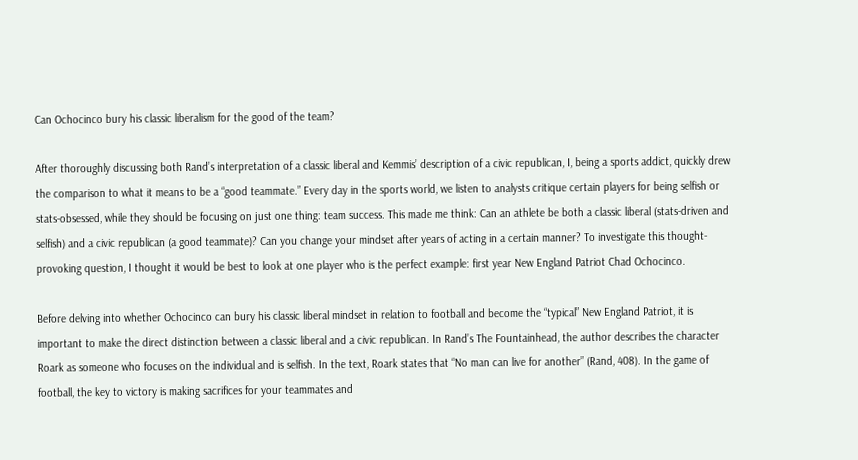Can Ochocinco bury his classic liberalism for the good of the team?

After thoroughly discussing both Rand’s interpretation of a classic liberal and Kemmis’ description of a civic republican, I, being a sports addict, quickly drew the comparison to what it means to be a “good teammate.” Every day in the sports world, we listen to analysts critique certain players for being selfish or stats-obsessed, while they should be focusing on just one thing: team success. This made me think: Can an athlete be both a classic liberal (stats-driven and selfish) and a civic republican (a good teammate)? Can you change your mindset after years of acting in a certain manner? To investigate this thought-provoking question, I thought it would be best to look at one player who is the perfect example: first year New England Patriot Chad Ochocinco.

Before delving into whether Ochocinco can bury his classic liberal mindset in relation to football and become the “typical” New England Patriot, it is important to make the direct distinction between a classic liberal and a civic republican. In Rand’s The Fountainhead, the author describes the character Roark as someone who focuses on the individual and is selfish. In the text, Roark states that “No man can live for another” (Rand, 408). In the game of football, the key to victory is making sacrifices for your teammates and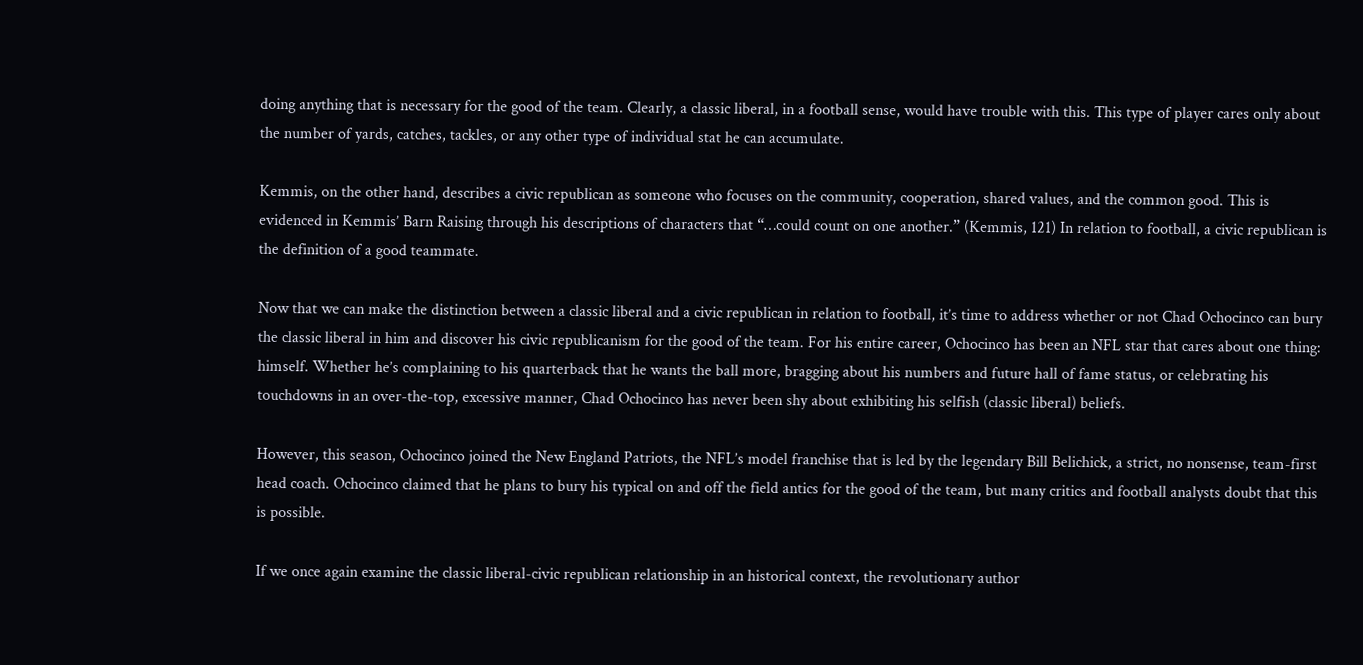doing anything that is necessary for the good of the team. Clearly, a classic liberal, in a football sense, would have trouble with this. This type of player cares only about the number of yards, catches, tackles, or any other type of individual stat he can accumulate.

Kemmis, on the other hand, describes a civic republican as someone who focuses on the community, cooperation, shared values, and the common good. This is evidenced in Kemmis’ Barn Raising through his descriptions of characters that “…could count on one another.” (Kemmis, 121) In relation to football, a civic republican is the definition of a good teammate.

Now that we can make the distinction between a classic liberal and a civic republican in relation to football, it’s time to address whether or not Chad Ochocinco can bury the classic liberal in him and discover his civic republicanism for the good of the team. For his entire career, Ochocinco has been an NFL star that cares about one thing: himself. Whether he’s complaining to his quarterback that he wants the ball more, bragging about his numbers and future hall of fame status, or celebrating his touchdowns in an over-the-top, excessive manner, Chad Ochocinco has never been shy about exhibiting his selfish (classic liberal) beliefs.

However, this season, Ochocinco joined the New England Patriots, the NFL’s model franchise that is led by the legendary Bill Belichick, a strict, no nonsense, team-first head coach. Ochocinco claimed that he plans to bury his typical on and off the field antics for the good of the team, but many critics and football analysts doubt that this is possible.

If we once again examine the classic liberal-civic republican relationship in an historical context, the revolutionary author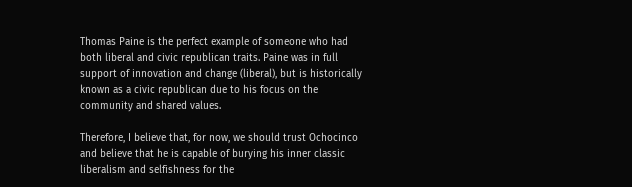Thomas Paine is the perfect example of someone who had both liberal and civic republican traits. Paine was in full support of innovation and change (liberal), but is historically known as a civic republican due to his focus on the community and shared values.

Therefore, I believe that, for now, we should trust Ochocinco and believe that he is capable of burying his inner classic liberalism and selfishness for the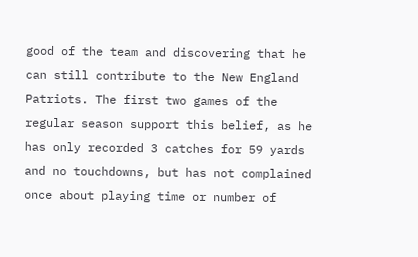good of the team and discovering that he can still contribute to the New England Patriots. The first two games of the regular season support this belief, as he has only recorded 3 catches for 59 yards and no touchdowns, but has not complained once about playing time or number of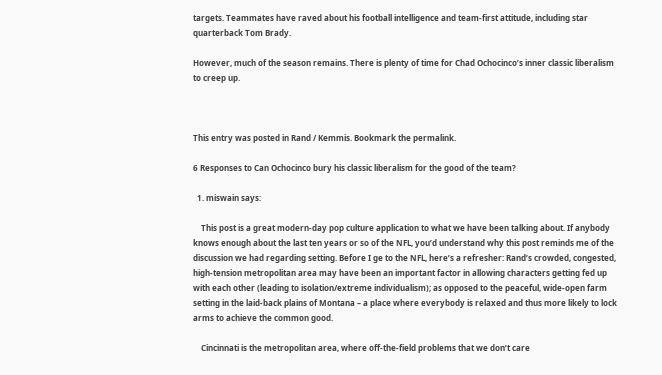targets. Teammates have raved about his football intelligence and team-first attitude, including star quarterback Tom Brady.

However, much of the season remains. There is plenty of time for Chad Ochocinco’s inner classic liberalism to creep up.



This entry was posted in Rand / Kemmis. Bookmark the permalink.

6 Responses to Can Ochocinco bury his classic liberalism for the good of the team?

  1. miswain says:

    This post is a great modern-day pop culture application to what we have been talking about. If anybody knows enough about the last ten years or so of the NFL, you’d understand why this post reminds me of the discussion we had regarding setting. Before I ge to the NFL, here’s a refresher: Rand’s crowded, congested, high-tension metropolitan area may have been an important factor in allowing characters getting fed up with each other (leading to isolation/extreme individualism); as opposed to the peaceful, wide-open farm setting in the laid-back plains of Montana – a place where everybody is relaxed and thus more likely to lock arms to achieve the common good.

    Cincinnati is the metropolitan area, where off-the-field problems that we don’t care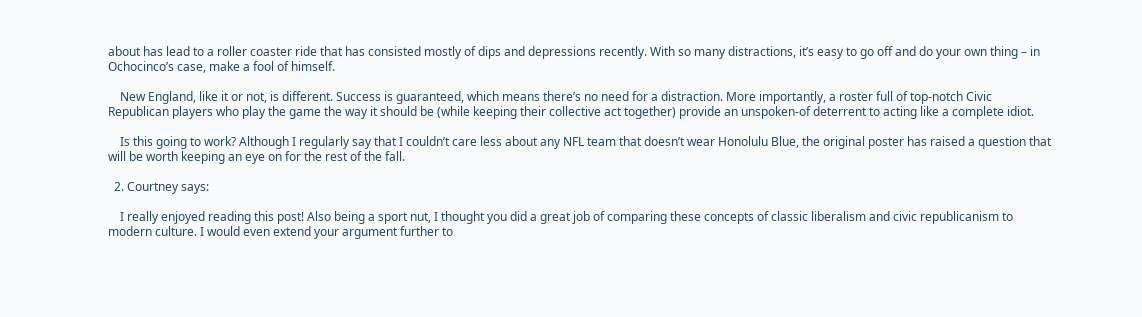about has lead to a roller coaster ride that has consisted mostly of dips and depressions recently. With so many distractions, it’s easy to go off and do your own thing – in Ochocinco’s case, make a fool of himself.

    New England, like it or not, is different. Success is guaranteed, which means there’s no need for a distraction. More importantly, a roster full of top-notch Civic Republican players who play the game the way it should be (while keeping their collective act together) provide an unspoken-of deterrent to acting like a complete idiot.

    Is this going to work? Although I regularly say that I couldn’t care less about any NFL team that doesn’t wear Honolulu Blue, the original poster has raised a question that will be worth keeping an eye on for the rest of the fall.

  2. Courtney says:

    I really enjoyed reading this post! Also being a sport nut, I thought you did a great job of comparing these concepts of classic liberalism and civic republicanism to modern culture. I would even extend your argument further to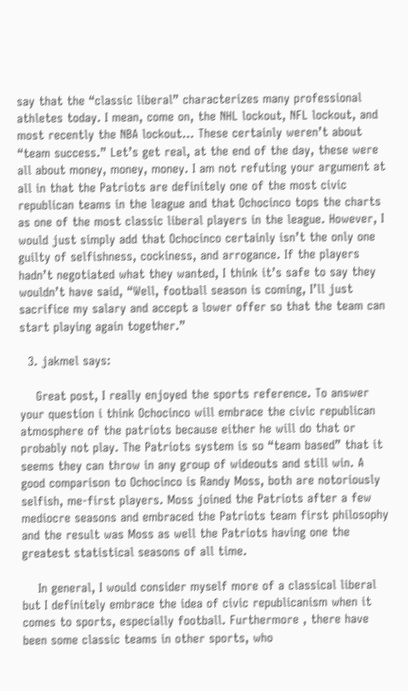say that the “classic liberal” characterizes many professional athletes today. I mean, come on, the NHL lockout, NFL lockout, and most recently the NBA lockout… These certainly weren’t about “team success.” Let’s get real, at the end of the day, these were all about money, money, money. I am not refuting your argument at all in that the Patriots are definitely one of the most civic republican teams in the league and that Ochocinco tops the charts as one of the most classic liberal players in the league. However, I would just simply add that Ochocinco certainly isn’t the only one guilty of selfishness, cockiness, and arrogance. If the players hadn’t negotiated what they wanted, I think it’s safe to say they wouldn’t have said, “Well, football season is coming, I’ll just sacrifice my salary and accept a lower offer so that the team can start playing again together.”

  3. jakmel says:

    Great post, I really enjoyed the sports reference. To answer your question i think Ochocinco will embrace the civic republican atmosphere of the patriots because either he will do that or probably not play. The Patriots system is so “team based” that it seems they can throw in any group of wideouts and still win. A good comparison to Ochocinco is Randy Moss, both are notoriously selfish, me-first players. Moss joined the Patriots after a few mediocre seasons and embraced the Patriots team first philosophy and the result was Moss as well the Patriots having one the greatest statistical seasons of all time.

    In general, I would consider myself more of a classical liberal but I definitely embrace the idea of civic republicanism when it comes to sports, especially football. Furthermore , there have been some classic teams in other sports, who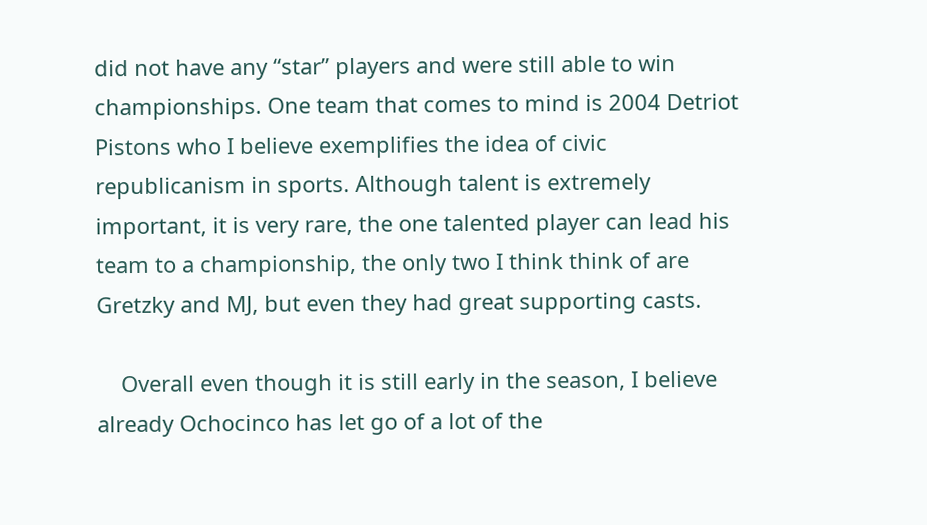did not have any “star” players and were still able to win championships. One team that comes to mind is 2004 Detriot Pistons who I believe exemplifies the idea of civic republicanism in sports. Although talent is extremely important, it is very rare, the one talented player can lead his team to a championship, the only two I think think of are Gretzky and MJ, but even they had great supporting casts.

    Overall even though it is still early in the season, I believe already Ochocinco has let go of a lot of the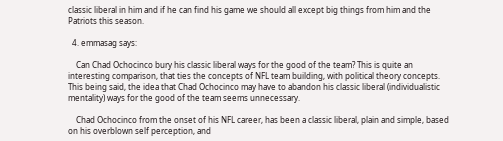classic liberal in him and if he can find his game we should all except big things from him and the Patriots this season.

  4. emmasag says:

    Can Chad Ochocinco bury his classic liberal ways for the good of the team? This is quite an interesting comparison, that ties the concepts of NFL team building, with political theory concepts. This being said, the idea that Chad Ochocinco may have to abandon his classic liberal (individualistic mentality) ways for the good of the team seems unnecessary.

    Chad Ochocinco from the onset of his NFL career, has been a classic liberal, plain and simple, based on his overblown self perception, and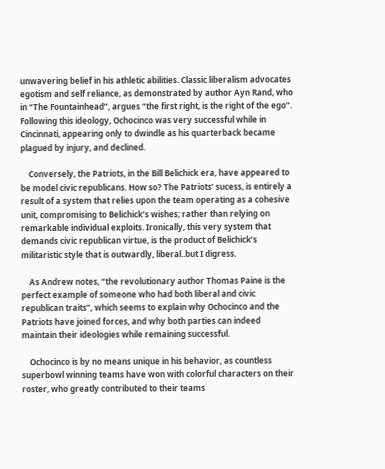unwavering belief in his athletic abilities. Classic liberalism advocates egotism and self reliance, as demonstrated by author Ayn Rand, who in “The Fountainhead”, argues “the first right, is the right of the ego”. Following this ideology, Ochocinco was very successful while in Cincinnati, appearing only to dwindle as his quarterback became plagued by injury, and declined.

    Conversely, the Patriots, in the Bill Belichick era, have appeared to be model civic republicans. How so? The Patriots’ sucess, is entirely a result of a system that relies upon the team operating as a cohesive unit, compromising to Belichick’s wishes; rather than relying on remarkable individual exploits. Ironically, this very system that demands civic republican virtue, is the product of Belichick’s militaristic style that is outwardly, liberal..but I digress.

    As Andrew notes, “the revolutionary author Thomas Paine is the perfect example of someone who had both liberal and civic republican traits”, which seems to explain why Ochocinco and the Patriots have joined forces, and why both parties can indeed maintain their ideologies while remaining successful.

    Ochocinco is by no means unique in his behavior, as countless superbowl winning teams have won with colorful characters on their roster, who greatly contributed to their teams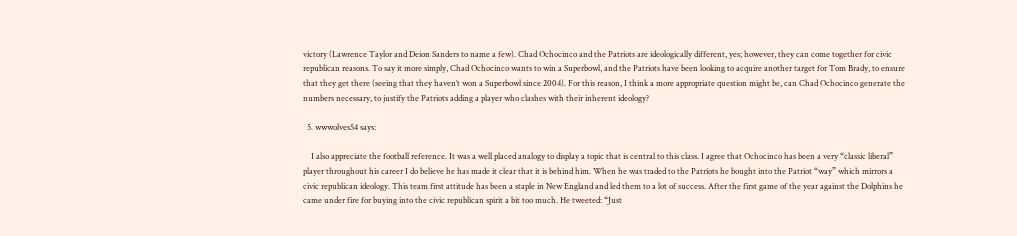victory (Lawrence Taylor and Deion Sanders to name a few). Chad Ochocinco and the Patriots are ideologically different, yes; however, they can come together for civic republican reasons. To say it more simply, Chad Ochocinco wants to win a Superbowl, and the Patriots have been looking to acquire another target for Tom Brady, to ensure that they get there (seeing that they haven’t won a Superbowl since 2004). For this reason, I think a more appropriate question might be, can Chad Ochocinco generate the numbers necessary, to justify the Patriots adding a player who clashes with their inherent ideology?

  5. wwwolves54 says:

    I also appreciate the football reference. It was a well placed analogy to display a topic that is central to this class. I agree that Ochocinco has been a very “classic liberal” player throughout his career I do believe he has made it clear that it is behind him. When he was traded to the Patriots he bought into the Patriot “way” which mirrors a civic republican ideology. This team first attitude has been a staple in New England and led them to a lot of success. After the first game of the year against the Dolphins he came under fire for buying into the civic republican spirit a bit too much. He tweeted: “Just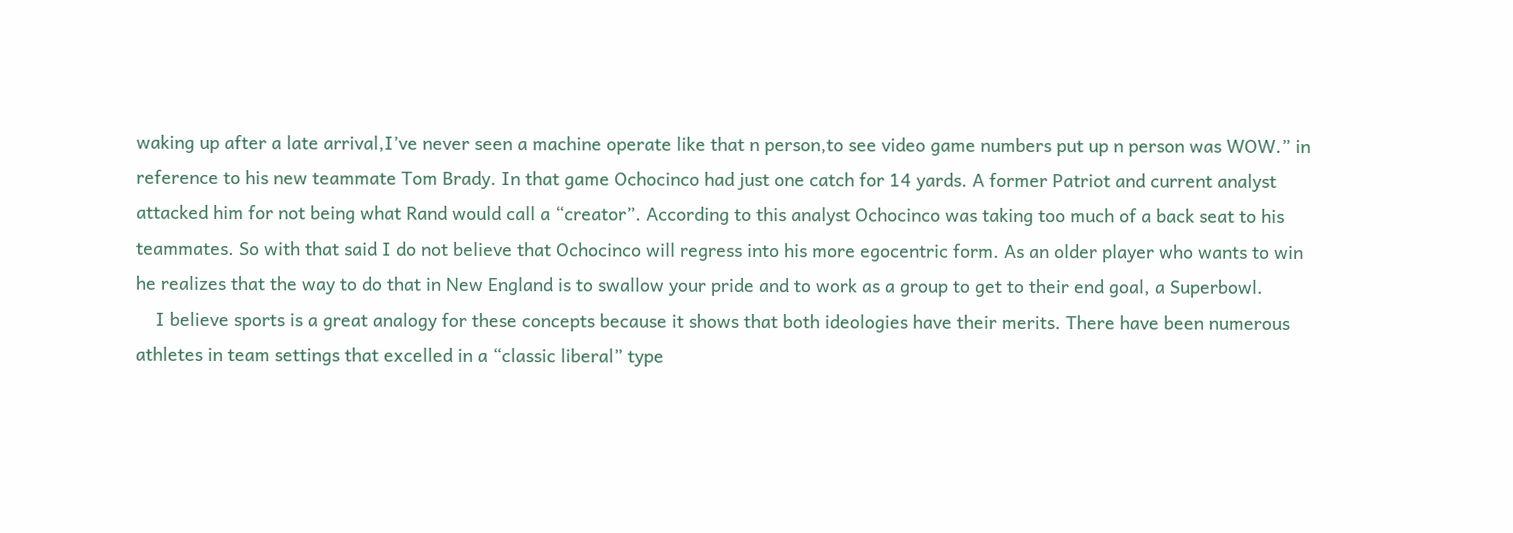waking up after a late arrival,I’ve never seen a machine operate like that n person,to see video game numbers put up n person was WOW.” in reference to his new teammate Tom Brady. In that game Ochocinco had just one catch for 14 yards. A former Patriot and current analyst attacked him for not being what Rand would call a “creator”. According to this analyst Ochocinco was taking too much of a back seat to his teammates. So with that said I do not believe that Ochocinco will regress into his more egocentric form. As an older player who wants to win he realizes that the way to do that in New England is to swallow your pride and to work as a group to get to their end goal, a Superbowl.
    I believe sports is a great analogy for these concepts because it shows that both ideologies have their merits. There have been numerous athletes in team settings that excelled in a “classic liberal” type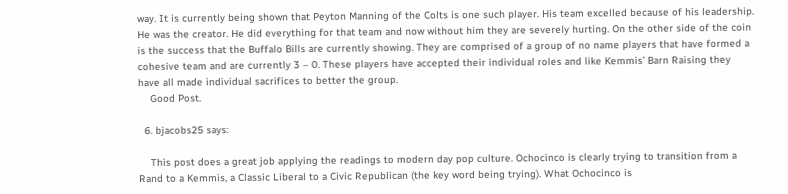way. It is currently being shown that Peyton Manning of the Colts is one such player. His team excelled because of his leadership. He was the creator. He did everything for that team and now without him they are severely hurting. On the other side of the coin is the success that the Buffalo Bills are currently showing. They are comprised of a group of no name players that have formed a cohesive team and are currently 3 – 0. These players have accepted their individual roles and like Kemmis’ Barn Raising they have all made individual sacrifices to better the group.
    Good Post.

  6. bjacobs25 says:

    This post does a great job applying the readings to modern day pop culture. Ochocinco is clearly trying to transition from a Rand to a Kemmis, a Classic Liberal to a Civic Republican (the key word being trying). What Ochocinco is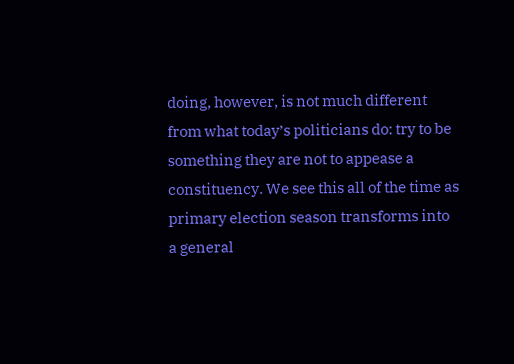doing, however, is not much different from what today’s politicians do: try to be something they are not to appease a constituency. We see this all of the time as primary election season transforms into a general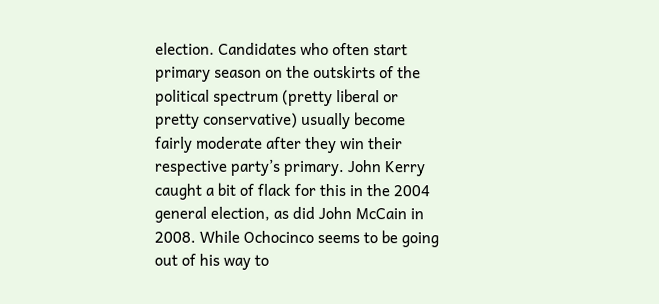election. Candidates who often start primary season on the outskirts of the political spectrum (pretty liberal or pretty conservative) usually become fairly moderate after they win their respective party’s primary. John Kerry caught a bit of flack for this in the 2004 general election, as did John McCain in 2008. While Ochocinco seems to be going out of his way to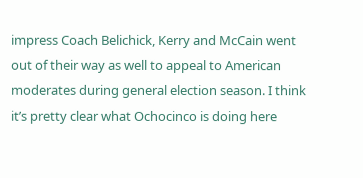impress Coach Belichick, Kerry and McCain went out of their way as well to appeal to American moderates during general election season. I think it’s pretty clear what Ochocinco is doing here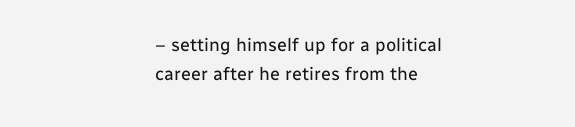– setting himself up for a political career after he retires from the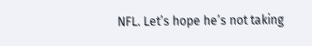NFL. Let’s hope he’s not taking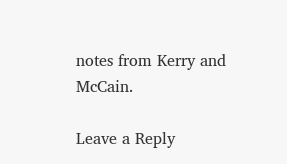notes from Kerry and McCain.

Leave a Reply